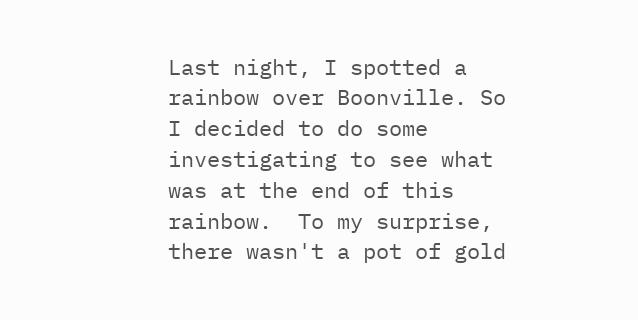Last night, I spotted a rainbow over Boonville. So I decided to do some investigating to see what was at the end of this rainbow.  To my surprise, there wasn't a pot of gold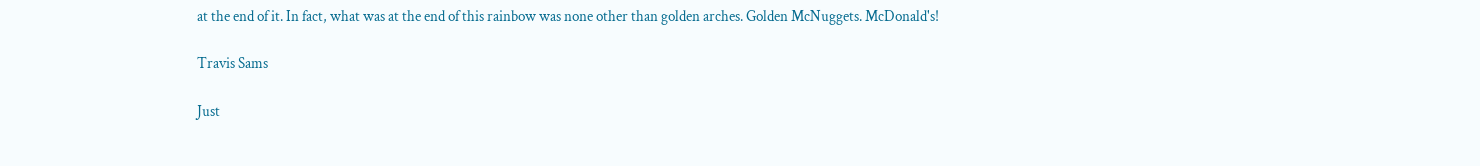at the end of it. In fact, what was at the end of this rainbow was none other than golden arches. Golden McNuggets. McDonald's!

Travis Sams

Just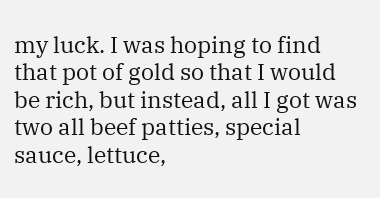my luck. I was hoping to find that pot of gold so that I would be rich, but instead, all I got was two all beef patties, special sauce, lettuce,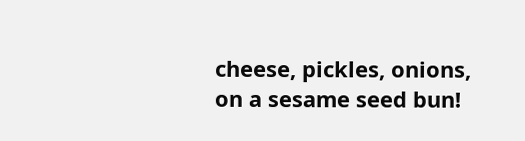cheese, pickles, onions, on a sesame seed bun!